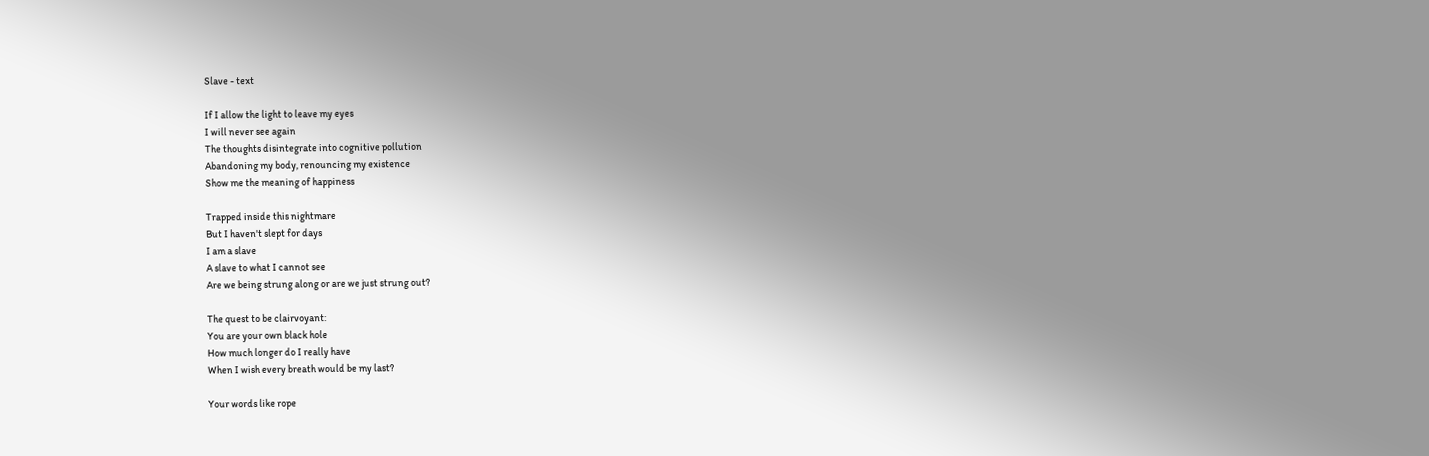Slave - text

If I allow the light to leave my eyes
I will never see again
The thoughts disintegrate into cognitive pollution
Abandoning my body, renouncing my existence
Show me the meaning of happiness

Trapped inside this nightmare
But I haven't slept for days
I am a slave
A slave to what I cannot see
Are we being strung along or are we just strung out?

The quest to be clairvoyant:
You are your own black hole
How much longer do I really have
When I wish every breath would be my last?

Your words like rope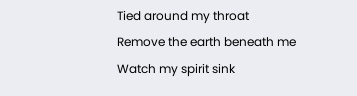Tied around my throat
Remove the earth beneath me
Watch my spirit sink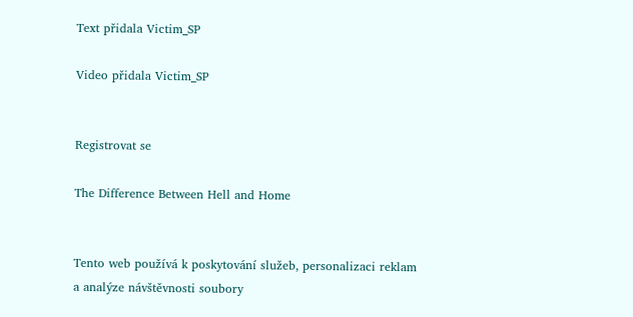Text přidala Victim_SP

Video přidala Victim_SP


Registrovat se

The Difference Between Hell and Home


Tento web používá k poskytování služeb, personalizaci reklam a analýze návštěvnosti soubory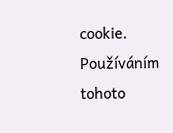cookie. Používáním tohoto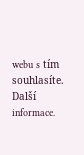webu s tím souhlasíte. Další informace.